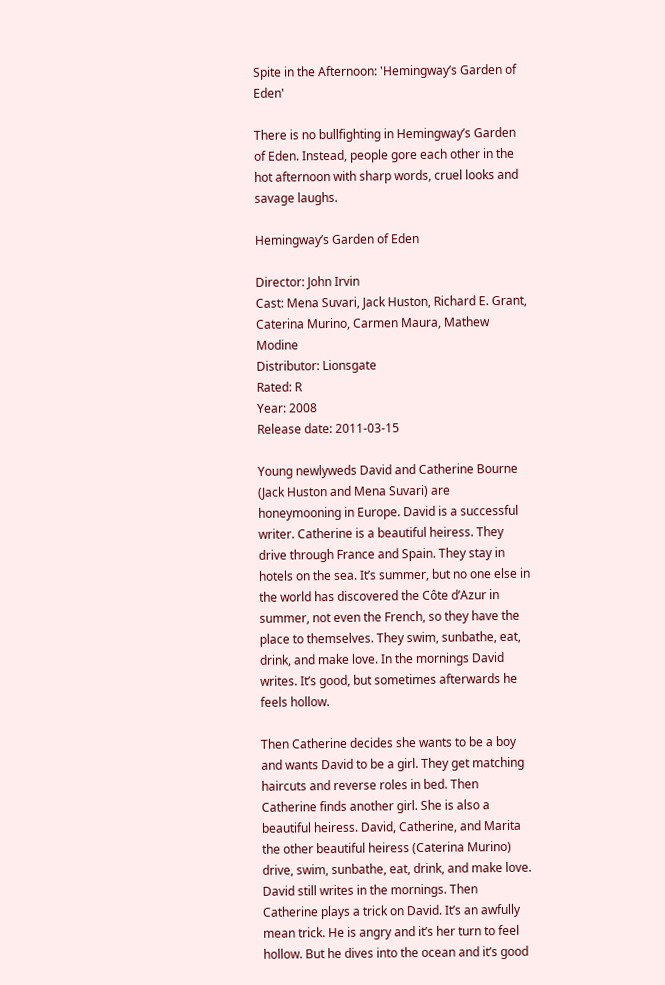Spite in the Afternoon: 'Hemingway’s Garden of Eden'

There is no bullfighting in Hemingway’s Garden of Eden. Instead, people gore each other in the hot afternoon with sharp words, cruel looks and savage laughs.

Hemingway’s Garden of Eden

Director: John Irvin
Cast: Mena Suvari, Jack Huston, Richard E. Grant, Caterina Murino, Carmen Maura, Mathew Modine
Distributor: Lionsgate
Rated: R
Year: 2008
Release date: 2011-03-15

Young newlyweds David and Catherine Bourne (Jack Huston and Mena Suvari) are honeymooning in Europe. David is a successful writer. Catherine is a beautiful heiress. They drive through France and Spain. They stay in hotels on the sea. It’s summer, but no one else in the world has discovered the Côte d’Azur in summer, not even the French, so they have the place to themselves. They swim, sunbathe, eat, drink, and make love. In the mornings David writes. It’s good, but sometimes afterwards he feels hollow.

Then Catherine decides she wants to be a boy and wants David to be a girl. They get matching haircuts and reverse roles in bed. Then Catherine finds another girl. She is also a beautiful heiress. David, Catherine, and Marita the other beautiful heiress (Caterina Murino) drive, swim, sunbathe, eat, drink, and make love. David still writes in the mornings. Then Catherine plays a trick on David. It’s an awfully mean trick. He is angry and it’s her turn to feel hollow. But he dives into the ocean and it’s good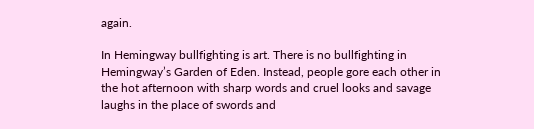again.

In Hemingway bullfighting is art. There is no bullfighting in Hemingway’s Garden of Eden. Instead, people gore each other in the hot afternoon with sharp words and cruel looks and savage laughs in the place of swords and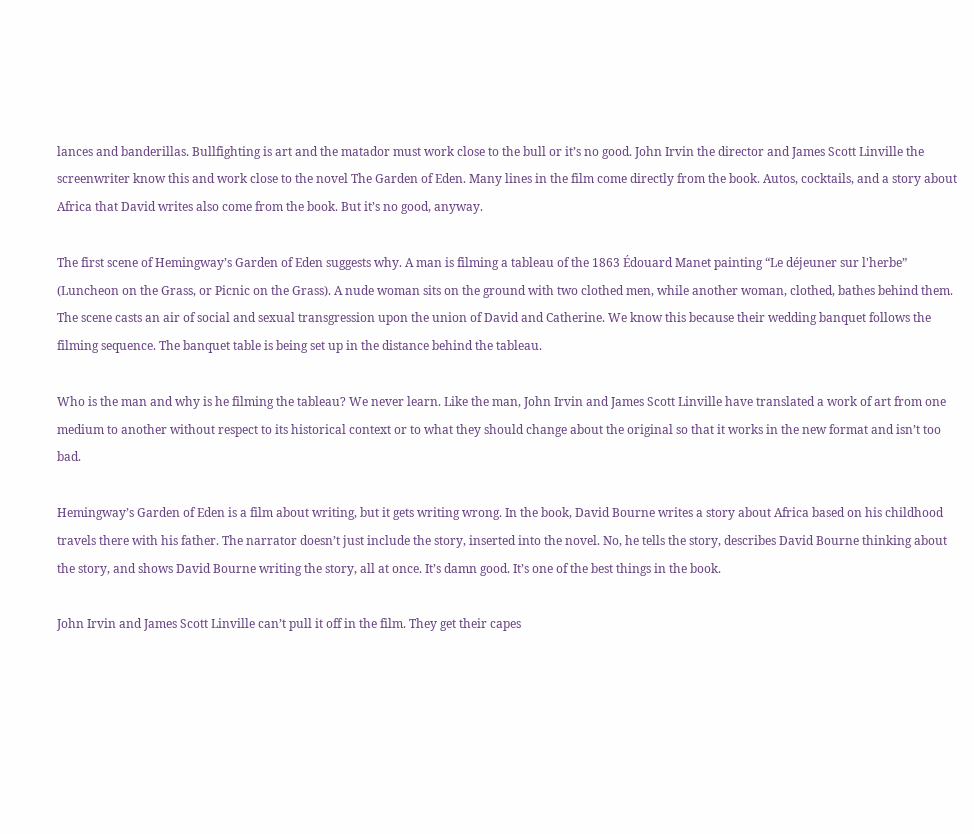lances and banderillas. Bullfighting is art and the matador must work close to the bull or it’s no good. John Irvin the director and James Scott Linville the screenwriter know this and work close to the novel The Garden of Eden. Many lines in the film come directly from the book. Autos, cocktails, and a story about Africa that David writes also come from the book. But it’s no good, anyway.

The first scene of Hemingway’s Garden of Eden suggests why. A man is filming a tableau of the 1863 Édouard Manet painting “Le déjeuner sur l'herbe” (Luncheon on the Grass, or Picnic on the Grass). A nude woman sits on the ground with two clothed men, while another woman, clothed, bathes behind them. The scene casts an air of social and sexual transgression upon the union of David and Catherine. We know this because their wedding banquet follows the filming sequence. The banquet table is being set up in the distance behind the tableau.

Who is the man and why is he filming the tableau? We never learn. Like the man, John Irvin and James Scott Linville have translated a work of art from one medium to another without respect to its historical context or to what they should change about the original so that it works in the new format and isn’t too bad.

Hemingway’s Garden of Eden is a film about writing, but it gets writing wrong. In the book, David Bourne writes a story about Africa based on his childhood travels there with his father. The narrator doesn’t just include the story, inserted into the novel. No, he tells the story, describes David Bourne thinking about the story, and shows David Bourne writing the story, all at once. It’s damn good. It’s one of the best things in the book.

John Irvin and James Scott Linville can’t pull it off in the film. They get their capes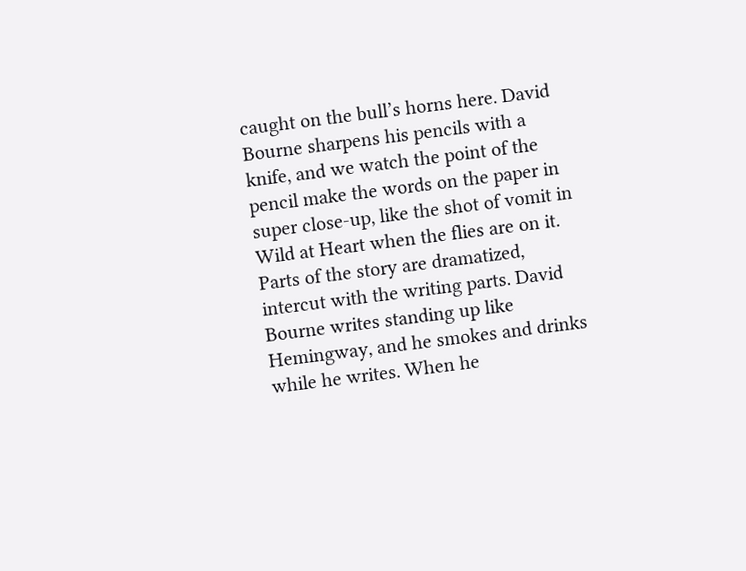caught on the bull’s horns here. David Bourne sharpens his pencils with a knife, and we watch the point of the pencil make the words on the paper in super close-up, like the shot of vomit in Wild at Heart when the flies are on it. Parts of the story are dramatized, intercut with the writing parts. David Bourne writes standing up like Hemingway, and he smokes and drinks while he writes. When he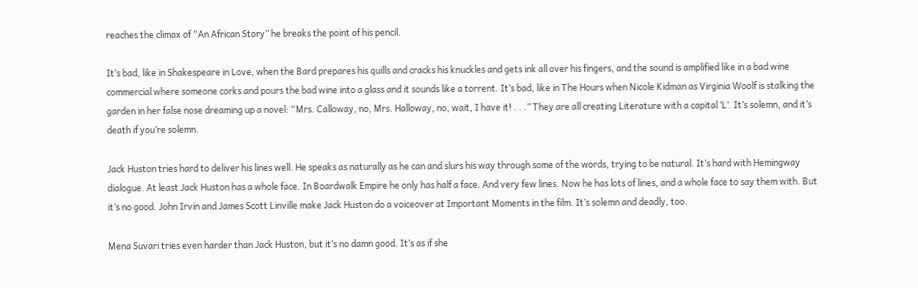reaches the climax of “An African Story” he breaks the point of his pencil.

It’s bad, like in Shakespeare in Love, when the Bard prepares his quills and cracks his knuckles and gets ink all over his fingers, and the sound is amplified like in a bad wine commercial where someone corks and pours the bad wine into a glass and it sounds like a torrent. It’s bad, like in The Hours when Nicole Kidman as Virginia Woolf is stalking the garden in her false nose dreaming up a novel: “Mrs. Calloway, no, Mrs. Halloway, no, wait, I have it! . . .” They are all creating Literature with a capital ‘L’. It’s solemn, and it’s death if you’re solemn.

Jack Huston tries hard to deliver his lines well. He speaks as naturally as he can and slurs his way through some of the words, trying to be natural. It’s hard with Hemingway dialogue. At least Jack Huston has a whole face. In Boardwalk Empire he only has half a face. And very few lines. Now he has lots of lines, and a whole face to say them with. But it’s no good. John Irvin and James Scott Linville make Jack Huston do a voiceover at Important Moments in the film. It’s solemn and deadly, too.

Mena Suvari tries even harder than Jack Huston, but it’s no damn good. It’s as if she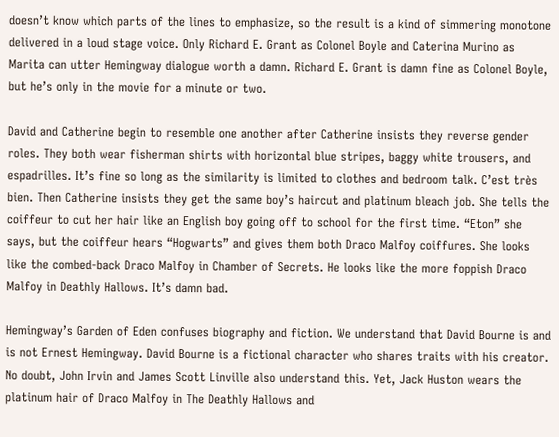doesn’t know which parts of the lines to emphasize, so the result is a kind of simmering monotone delivered in a loud stage voice. Only Richard E. Grant as Colonel Boyle and Caterina Murino as Marita can utter Hemingway dialogue worth a damn. Richard E. Grant is damn fine as Colonel Boyle, but he’s only in the movie for a minute or two.

David and Catherine begin to resemble one another after Catherine insists they reverse gender roles. They both wear fisherman shirts with horizontal blue stripes, baggy white trousers, and espadrilles. It’s fine so long as the similarity is limited to clothes and bedroom talk. C’est très bien. Then Catherine insists they get the same boy’s haircut and platinum bleach job. She tells the coiffeur to cut her hair like an English boy going off to school for the first time. “Eton” she says, but the coiffeur hears “Hogwarts” and gives them both Draco Malfoy coiffures. She looks like the combed-back Draco Malfoy in Chamber of Secrets. He looks like the more foppish Draco Malfoy in Deathly Hallows. It’s damn bad.

Hemingway’s Garden of Eden confuses biography and fiction. We understand that David Bourne is and is not Ernest Hemingway. David Bourne is a fictional character who shares traits with his creator. No doubt, John Irvin and James Scott Linville also understand this. Yet, Jack Huston wears the platinum hair of Draco Malfoy in The Deathly Hallows and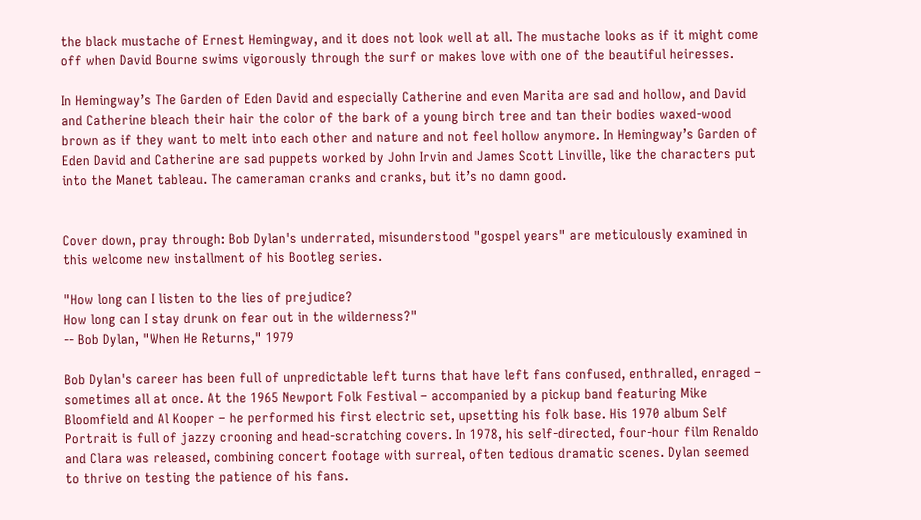the black mustache of Ernest Hemingway, and it does not look well at all. The mustache looks as if it might come off when David Bourne swims vigorously through the surf or makes love with one of the beautiful heiresses.

In Hemingway’s The Garden of Eden David and especially Catherine and even Marita are sad and hollow, and David and Catherine bleach their hair the color of the bark of a young birch tree and tan their bodies waxed-wood brown as if they want to melt into each other and nature and not feel hollow anymore. In Hemingway’s Garden of Eden David and Catherine are sad puppets worked by John Irvin and James Scott Linville, like the characters put into the Manet tableau. The cameraman cranks and cranks, but it’s no damn good.


Cover down, pray through: Bob Dylan's underrated, misunderstood "gospel years" are meticulously examined in this welcome new installment of his Bootleg series.

"How long can I listen to the lies of prejudice?
How long can I stay drunk on fear out in the wilderness?"
-- Bob Dylan, "When He Returns," 1979

Bob Dylan's career has been full of unpredictable left turns that have left fans confused, enthralled, enraged – sometimes all at once. At the 1965 Newport Folk Festival – accompanied by a pickup band featuring Mike Bloomfield and Al Kooper – he performed his first electric set, upsetting his folk base. His 1970 album Self Portrait is full of jazzy crooning and head-scratching covers. In 1978, his self-directed, four-hour film Renaldo and Clara was released, combining concert footage with surreal, often tedious dramatic scenes. Dylan seemed to thrive on testing the patience of his fans.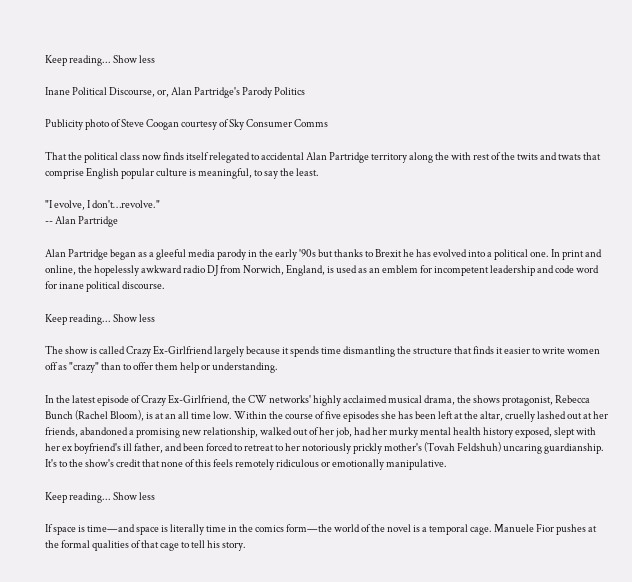Keep reading... Show less

Inane Political Discourse, or, Alan Partridge's Parody Politics

Publicity photo of Steve Coogan courtesy of Sky Consumer Comms

That the political class now finds itself relegated to accidental Alan Partridge territory along the with rest of the twits and twats that comprise English popular culture is meaningful, to say the least.

"I evolve, I don't…revolve."
-- Alan Partridge

Alan Partridge began as a gleeful media parody in the early '90s but thanks to Brexit he has evolved into a political one. In print and online, the hopelessly awkward radio DJ from Norwich, England, is used as an emblem for incompetent leadership and code word for inane political discourse.

Keep reading... Show less

The show is called Crazy Ex-Girlfriend largely because it spends time dismantling the structure that finds it easier to write women off as "crazy" than to offer them help or understanding.

In the latest episode of Crazy Ex-Girlfriend, the CW networks' highly acclaimed musical drama, the shows protagonist, Rebecca Bunch (Rachel Bloom), is at an all time low. Within the course of five episodes she has been left at the altar, cruelly lashed out at her friends, abandoned a promising new relationship, walked out of her job, had her murky mental health history exposed, slept with her ex boyfriend's ill father, and been forced to retreat to her notoriously prickly mother's (Tovah Feldshuh) uncaring guardianship. It's to the show's credit that none of this feels remotely ridiculous or emotionally manipulative.

Keep reading... Show less

If space is time—and space is literally time in the comics form—the world of the novel is a temporal cage. Manuele Fior pushes at the formal qualities of that cage to tell his story.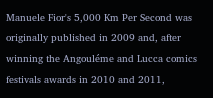Manuele Fior's 5,000 Km Per Second was originally published in 2009 and, after winning the Angouléme and Lucca comics festivals awards in 2010 and 2011,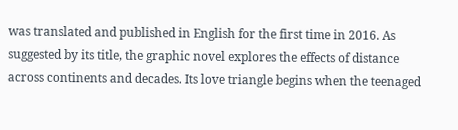was translated and published in English for the first time in 2016. As suggested by its title, the graphic novel explores the effects of distance across continents and decades. Its love triangle begins when the teenaged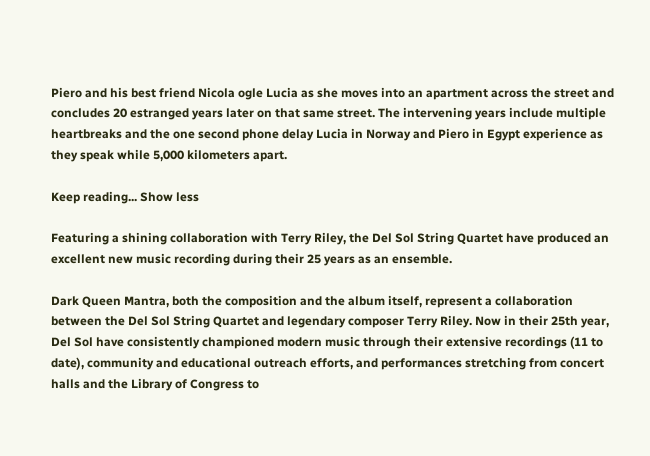Piero and his best friend Nicola ogle Lucia as she moves into an apartment across the street and concludes 20 estranged years later on that same street. The intervening years include multiple heartbreaks and the one second phone delay Lucia in Norway and Piero in Egypt experience as they speak while 5,000 kilometers apart.

Keep reading... Show less

Featuring a shining collaboration with Terry Riley, the Del Sol String Quartet have produced an excellent new music recording during their 25 years as an ensemble.

Dark Queen Mantra, both the composition and the album itself, represent a collaboration between the Del Sol String Quartet and legendary composer Terry Riley. Now in their 25th year, Del Sol have consistently championed modern music through their extensive recordings (11 to date), community and educational outreach efforts, and performances stretching from concert halls and the Library of Congress to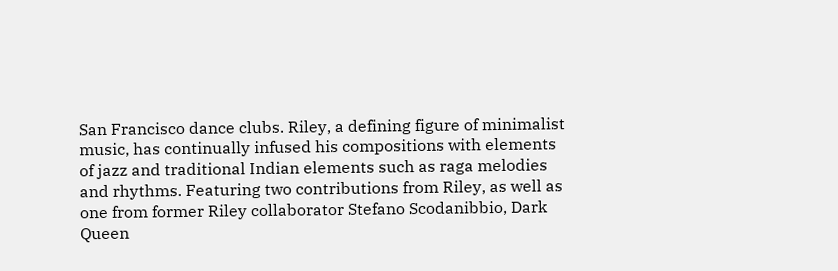San Francisco dance clubs. Riley, a defining figure of minimalist music, has continually infused his compositions with elements of jazz and traditional Indian elements such as raga melodies and rhythms. Featuring two contributions from Riley, as well as one from former Riley collaborator Stefano Scodanibbio, Dark Queen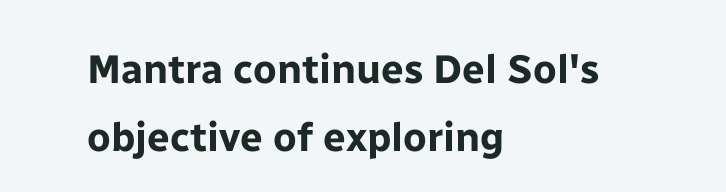Mantra continues Del Sol's objective of exploring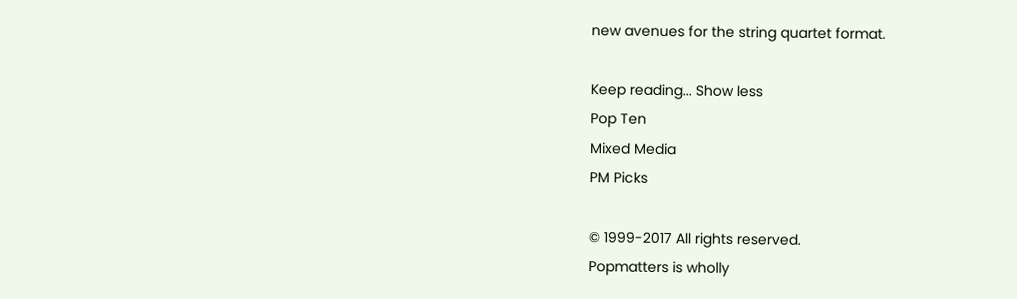new avenues for the string quartet format.

Keep reading... Show less
Pop Ten
Mixed Media
PM Picks

© 1999-2017 All rights reserved.
Popmatters is wholly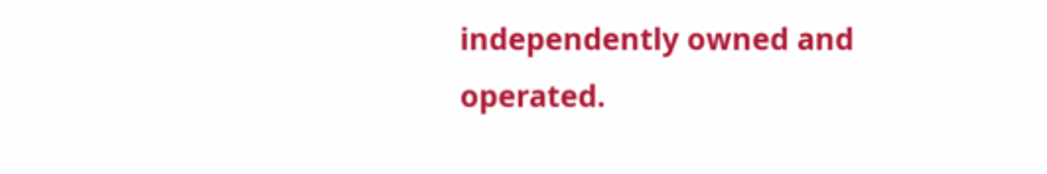independently owned and operated.